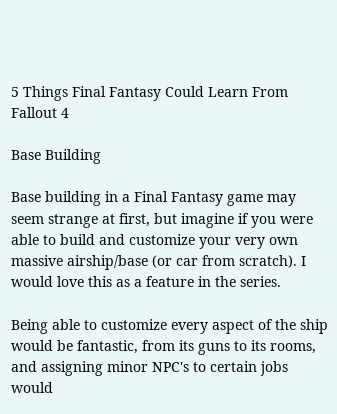5 Things Final Fantasy Could Learn From Fallout 4

Base Building

Base building in a Final Fantasy game may seem strange at first, but imagine if you were able to build and customize your very own massive airship/base (or car from scratch). I would love this as a feature in the series.

Being able to customize every aspect of the ship would be fantastic, from its guns to its rooms, and assigning minor NPC's to certain jobs would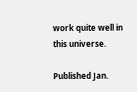work quite well in this universe.

Published Jan.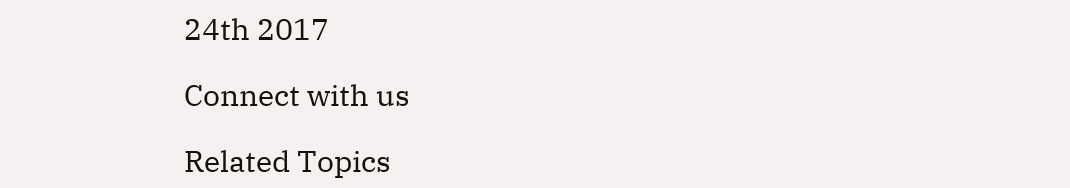24th 2017

Connect with us

Related Topics